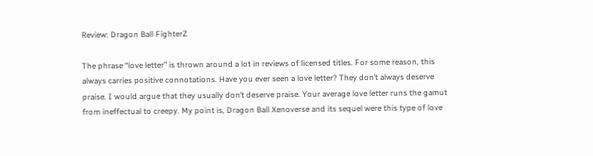Review: Dragon Ball FighterZ

The phrase “love letter” is thrown around a lot in reviews of licensed titles. For some reason, this always carries positive connotations. Have you ever seen a love letter? They don’t always deserve praise. I would argue that they usually don’t deserve praise. Your average love letter runs the gamut from ineffectual to creepy. My point is, Dragon Ball Xenoverse and its sequel were this type of love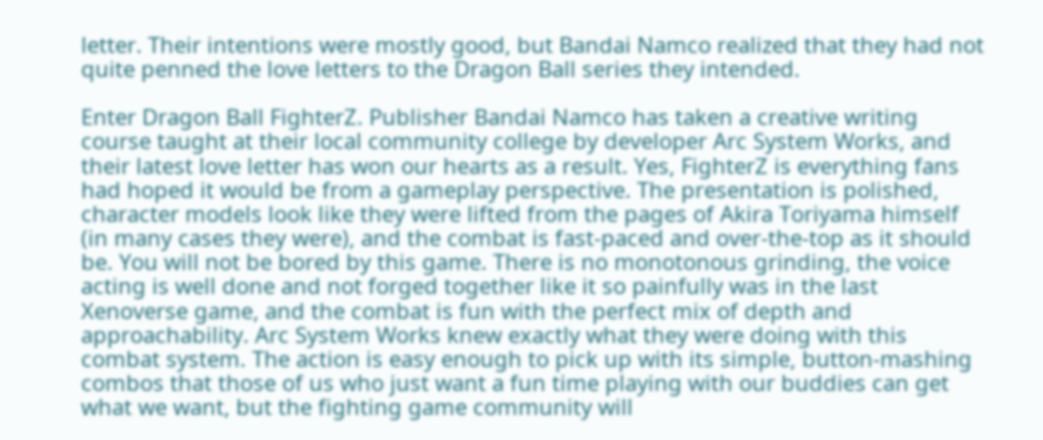letter. Their intentions were mostly good, but Bandai Namco realized that they had not quite penned the love letters to the Dragon Ball series they intended.

Enter Dragon Ball FighterZ. Publisher Bandai Namco has taken a creative writing course taught at their local community college by developer Arc System Works, and their latest love letter has won our hearts as a result. Yes, FighterZ is everything fans had hoped it would be from a gameplay perspective. The presentation is polished, character models look like they were lifted from the pages of Akira Toriyama himself (in many cases they were), and the combat is fast-paced and over-the-top as it should be. You will not be bored by this game. There is no monotonous grinding, the voice acting is well done and not forged together like it so painfully was in the last Xenoverse game, and the combat is fun with the perfect mix of depth and approachability. Arc System Works knew exactly what they were doing with this combat system. The action is easy enough to pick up with its simple, button-mashing combos that those of us who just want a fun time playing with our buddies can get what we want, but the fighting game community will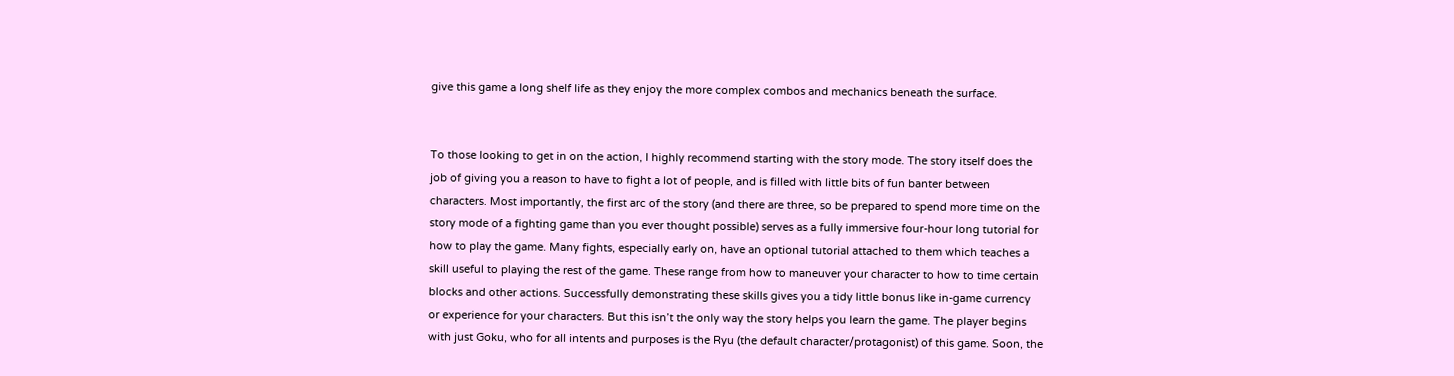give this game a long shelf life as they enjoy the more complex combos and mechanics beneath the surface.


To those looking to get in on the action, I highly recommend starting with the story mode. The story itself does the job of giving you a reason to have to fight a lot of people, and is filled with little bits of fun banter between characters. Most importantly, the first arc of the story (and there are three, so be prepared to spend more time on the story mode of a fighting game than you ever thought possible) serves as a fully immersive four-hour long tutorial for how to play the game. Many fights, especially early on, have an optional tutorial attached to them which teaches a skill useful to playing the rest of the game. These range from how to maneuver your character to how to time certain blocks and other actions. Successfully demonstrating these skills gives you a tidy little bonus like in-game currency or experience for your characters. But this isn’t the only way the story helps you learn the game. The player begins with just Goku, who for all intents and purposes is the Ryu (the default character/protagonist) of this game. Soon, the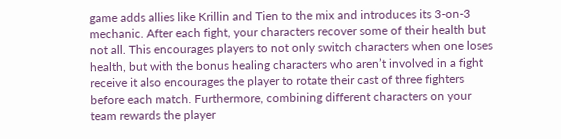game adds allies like Krillin and Tien to the mix and introduces its 3-on-3 mechanic. After each fight, your characters recover some of their health but not all. This encourages players to not only switch characters when one loses health, but with the bonus healing characters who aren’t involved in a fight receive it also encourages the player to rotate their cast of three fighters before each match. Furthermore, combining different characters on your team rewards the player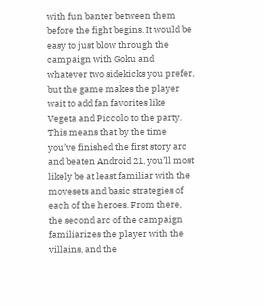with fun banter between them before the fight begins. It would be easy to just blow through the campaign with Goku and whatever two sidekicks you prefer, but the game makes the player wait to add fan favorites like Vegeta and Piccolo to the party. This means that by the time you’ve finished the first story arc and beaten Android 21, you’ll most likely be at least familiar with the movesets and basic strategies of each of the heroes. From there, the second arc of the campaign familiarizes the player with the villains, and the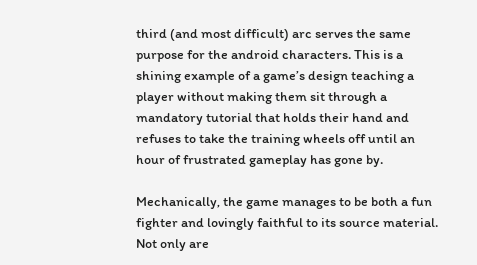third (and most difficult) arc serves the same purpose for the android characters. This is a shining example of a game’s design teaching a player without making them sit through a mandatory tutorial that holds their hand and refuses to take the training wheels off until an hour of frustrated gameplay has gone by.

Mechanically, the game manages to be both a fun fighter and lovingly faithful to its source material. Not only are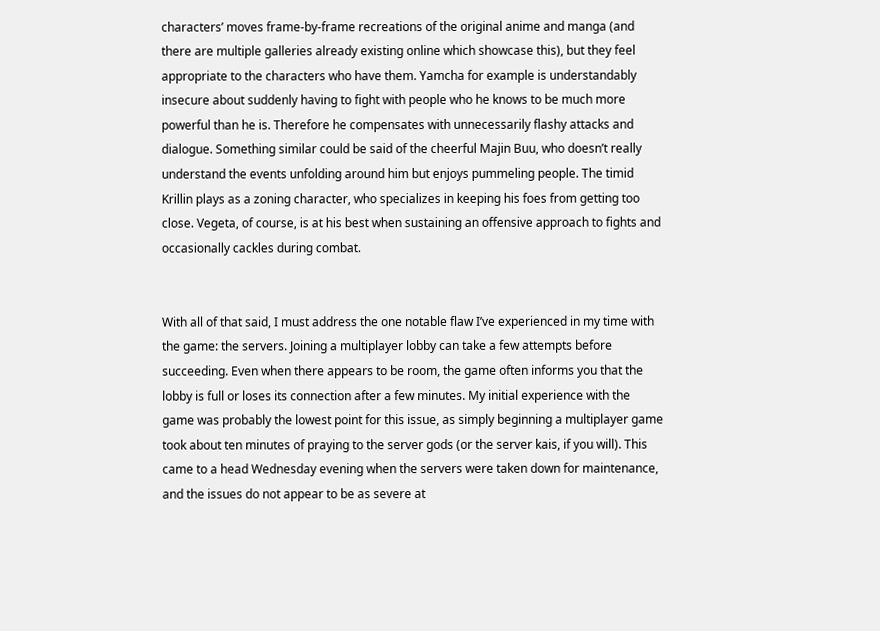characters’ moves frame-by-frame recreations of the original anime and manga (and there are multiple galleries already existing online which showcase this), but they feel appropriate to the characters who have them. Yamcha for example is understandably insecure about suddenly having to fight with people who he knows to be much more powerful than he is. Therefore he compensates with unnecessarily flashy attacks and dialogue. Something similar could be said of the cheerful Majin Buu, who doesn’t really understand the events unfolding around him but enjoys pummeling people. The timid Krillin plays as a zoning character, who specializes in keeping his foes from getting too close. Vegeta, of course, is at his best when sustaining an offensive approach to fights and occasionally cackles during combat.


With all of that said, I must address the one notable flaw I’ve experienced in my time with the game: the servers. Joining a multiplayer lobby can take a few attempts before succeeding. Even when there appears to be room, the game often informs you that the lobby is full or loses its connection after a few minutes. My initial experience with the game was probably the lowest point for this issue, as simply beginning a multiplayer game took about ten minutes of praying to the server gods (or the server kais, if you will). This came to a head Wednesday evening when the servers were taken down for maintenance, and the issues do not appear to be as severe at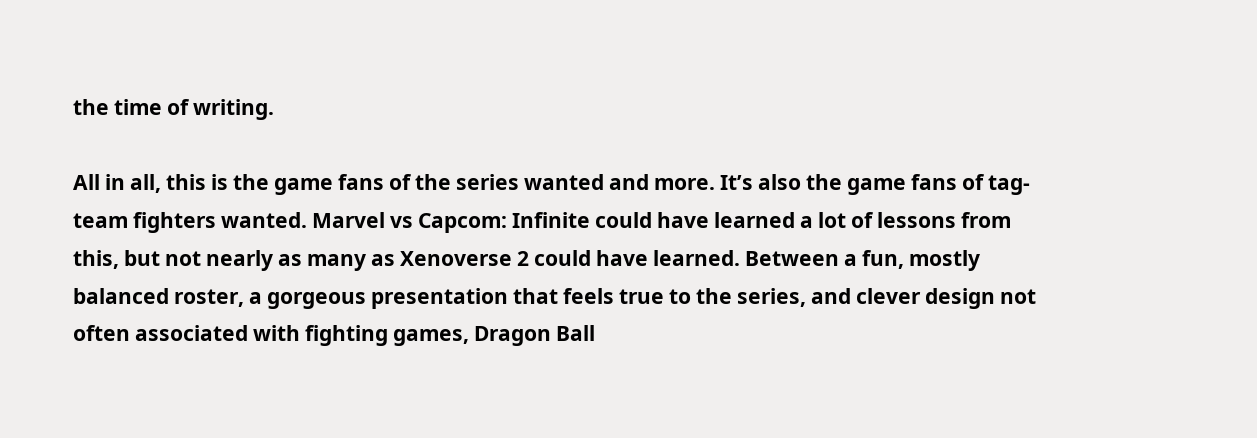the time of writing.

All in all, this is the game fans of the series wanted and more. It’s also the game fans of tag-team fighters wanted. Marvel vs Capcom: Infinite could have learned a lot of lessons from this, but not nearly as many as Xenoverse 2 could have learned. Between a fun, mostly balanced roster, a gorgeous presentation that feels true to the series, and clever design not often associated with fighting games, Dragon Ball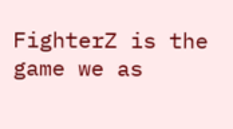FighterZ is the game we as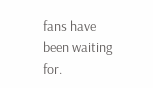fans have been waiting for.